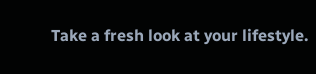Take a fresh look at your lifestyle.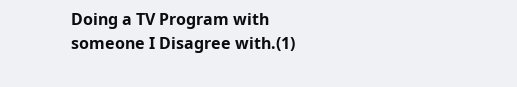Doing a TV Program with someone I Disagree with.(1)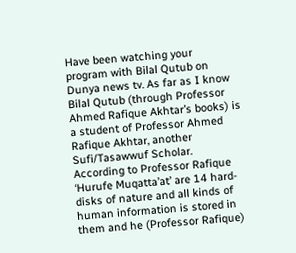Have been watching your program with Bilal Qutub on Dunya news tv. As far as I know Bilal Qutub (through Professor Ahmed Rafique Akhtar’s books) is a student of Professor Ahmed Rafique Akhtar, another Sufi/Tasawwuf Scholar.
According to Professor Rafique ‘Hurufe Muqatta’at’ are 14 hard-disks of nature and all kinds of human information is stored in them and he (Professor Rafique)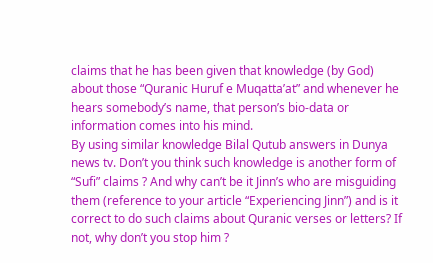claims that he has been given that knowledge (by God) about those “Quranic Huruf e Muqatta’at” and whenever he hears somebody’s name, that person’s bio-data or information comes into his mind.
By using similar knowledge Bilal Qutub answers in Dunya news tv. Don’t you think such knowledge is another form of “Sufi” claims ? And why can’t be it Jinn’s who are misguiding them (reference to your article “Experiencing Jinn”) and is it correct to do such claims about Quranic verses or letters? If not, why don’t you stop him ?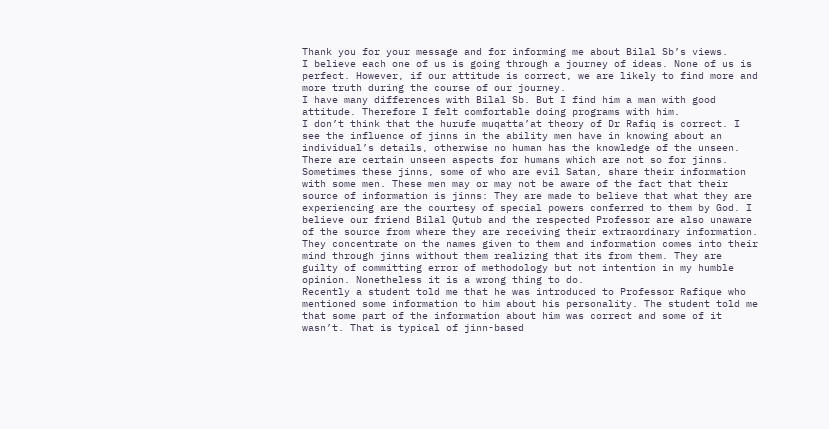Thank you for your message and for informing me about Bilal Sb’s views.
I believe each one of us is going through a journey of ideas. None of us is perfect. However, if our attitude is correct, we are likely to find more and more truth during the course of our journey.
I have many differences with Bilal Sb. But I find him a man with good attitude. Therefore I felt comfortable doing programs with him.
I don’t think that the hurufe muqatta’at theory of Dr Rafiq is correct. I see the influence of jinns in the ability men have in knowing about an individual’s details, otherwise no human has the knowledge of the unseen. There are certain unseen aspects for humans which are not so for jinns. Sometimes these jinns, some of who are evil Satan, share their information with some men. These men may or may not be aware of the fact that their source of information is jinns: They are made to believe that what they are experiencing are the courtesy of special powers conferred to them by God. I believe our friend Bilal Qutub and the respected Professor are also unaware of the source from where they are receiving their extraordinary information. They concentrate on the names given to them and information comes into their mind through jinns without them realizing that its from them. They are guilty of committing error of methodology but not intention in my humble opinion. Nonetheless it is a wrong thing to do.
Recently a student told me that he was introduced to Professor Rafique who mentioned some information to him about his personality. The student told me that some part of the information about him was correct and some of it wasn’t. That is typical of jinn-based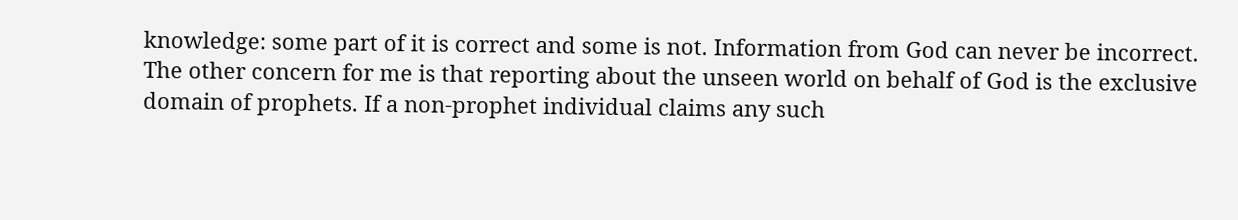knowledge: some part of it is correct and some is not. Information from God can never be incorrect.
The other concern for me is that reporting about the unseen world on behalf of God is the exclusive domain of prophets. If a non-prophet individual claims any such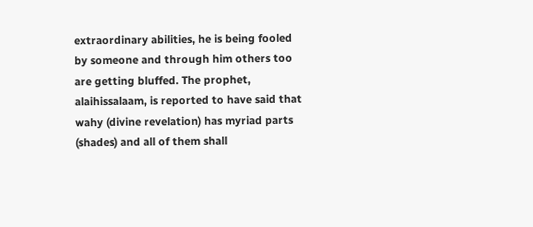extraordinary abilities, he is being fooled by someone and through him others too are getting bluffed. The prophet, alaihissalaam, is reported to have said that wahy (divine revelation) has myriad parts (shades) and all of them shall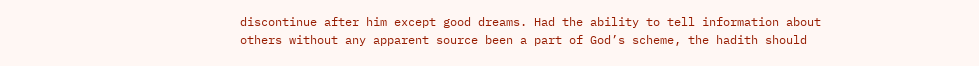discontinue after him except good dreams. Had the ability to tell information about others without any apparent source been a part of God’s scheme, the hadith should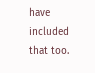have included that too.